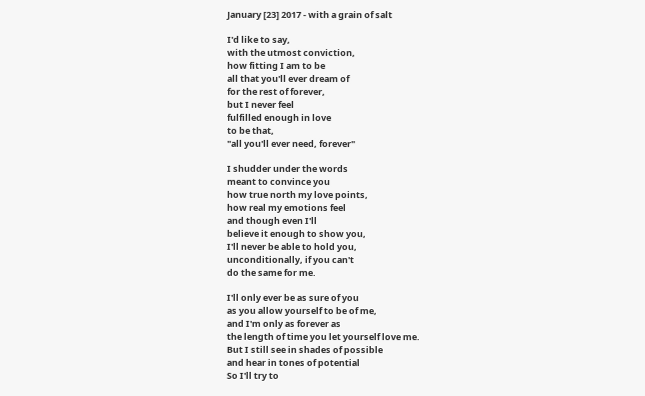January [23] 2017 - with a grain of salt

I'd like to say,
with the utmost conviction,
how fitting I am to be
all that you'll ever dream of
for the rest of forever,
but I never feel
fulfilled enough in love
to be that,
"all you'll ever need, forever"

I shudder under the words
meant to convince you
how true north my love points,
how real my emotions feel
and though even I'll
believe it enough to show you,
I'll never be able to hold you,
unconditionally, if you can't
do the same for me.

I'll only ever be as sure of you
as you allow yourself to be of me,
and I'm only as forever as
the length of time you let yourself love me.
But I still see in shades of possible
and hear in tones of potential
So I'll try to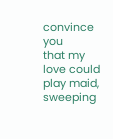convince you
that my love could play maid,
sweeping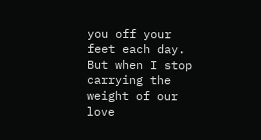you off your feet each day.
But when I stop carrying the weight of our love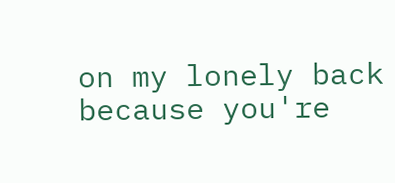on my lonely back because you're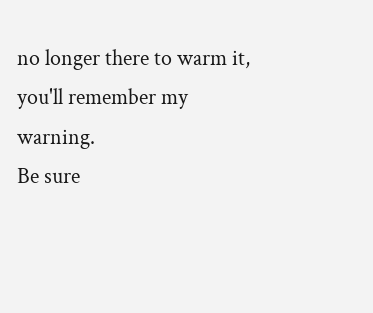no longer there to warm it,
you'll remember my warning.
Be sure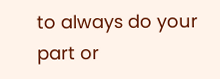to always do your part or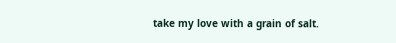take my love with a grain of salt.